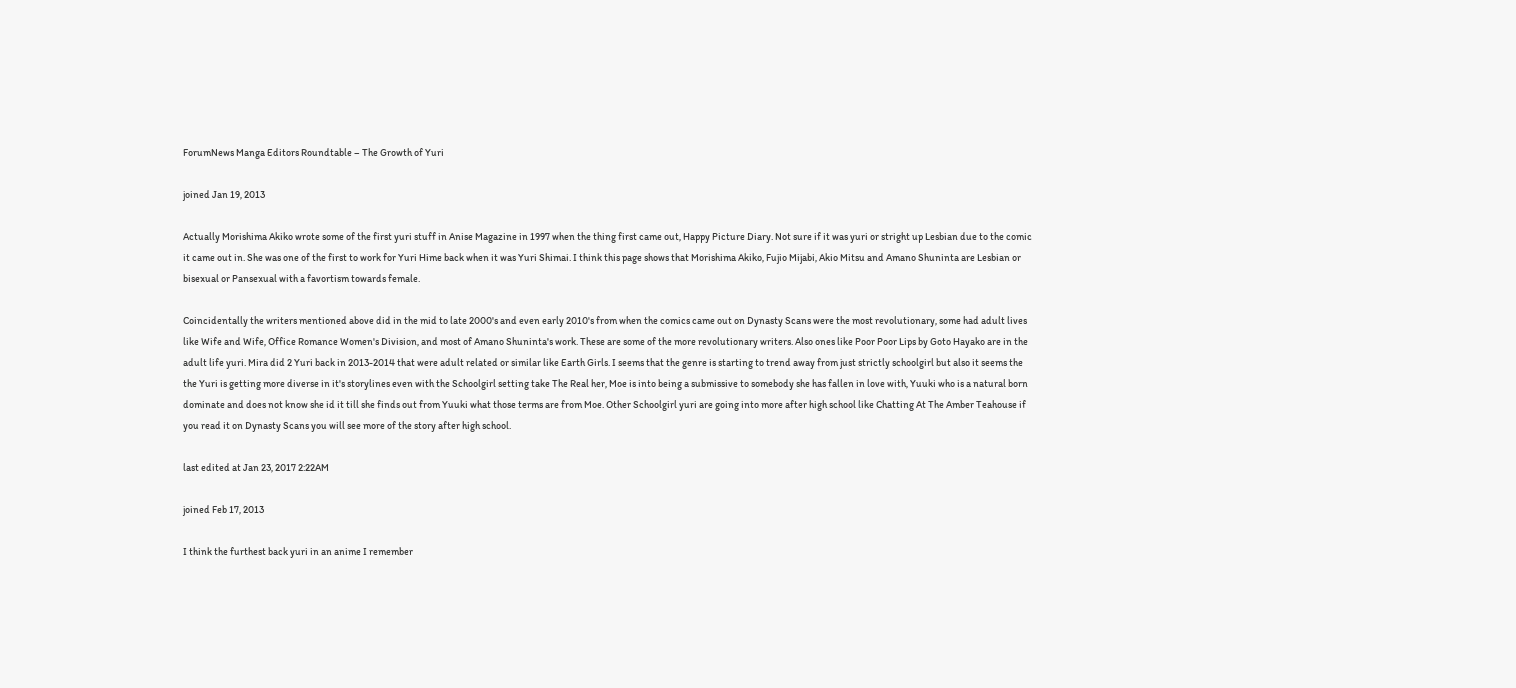ForumNews Manga Editors Roundtable – The Growth of Yuri

joined Jan 19, 2013

Actually Morishima Akiko wrote some of the first yuri stuff in Anise Magazine in 1997 when the thing first came out, Happy Picture Diary. Not sure if it was yuri or stright up Lesbian due to the comic it came out in. She was one of the first to work for Yuri Hime back when it was Yuri Shimai. I think this page shows that Morishima Akiko, Fujio Mijabi, Akio Mitsu and Amano Shuninta are Lesbian or bisexual or Pansexual with a favortism towards female.

Coincidentally the writers mentioned above did in the mid to late 2000's and even early 2010's from when the comics came out on Dynasty Scans were the most revolutionary, some had adult lives like Wife and Wife, Office Romance Women's Division, and most of Amano Shuninta's work. These are some of the more revolutionary writers. Also ones like Poor Poor Lips by Goto Hayako are in the adult life yuri. Mira did 2 Yuri back in 2013-2014 that were adult related or similar like Earth Girls. I seems that the genre is starting to trend away from just strictly schoolgirl but also it seems the the Yuri is getting more diverse in it's storylines even with the Schoolgirl setting take The Real her, Moe is into being a submissive to somebody she has fallen in love with, Yuuki who is a natural born dominate and does not know she id it till she finds out from Yuuki what those terms are from Moe. Other Schoolgirl yuri are going into more after high school like Chatting At The Amber Teahouse if you read it on Dynasty Scans you will see more of the story after high school.

last edited at Jan 23, 2017 2:22AM

joined Feb 17, 2013

I think the furthest back yuri in an anime I remember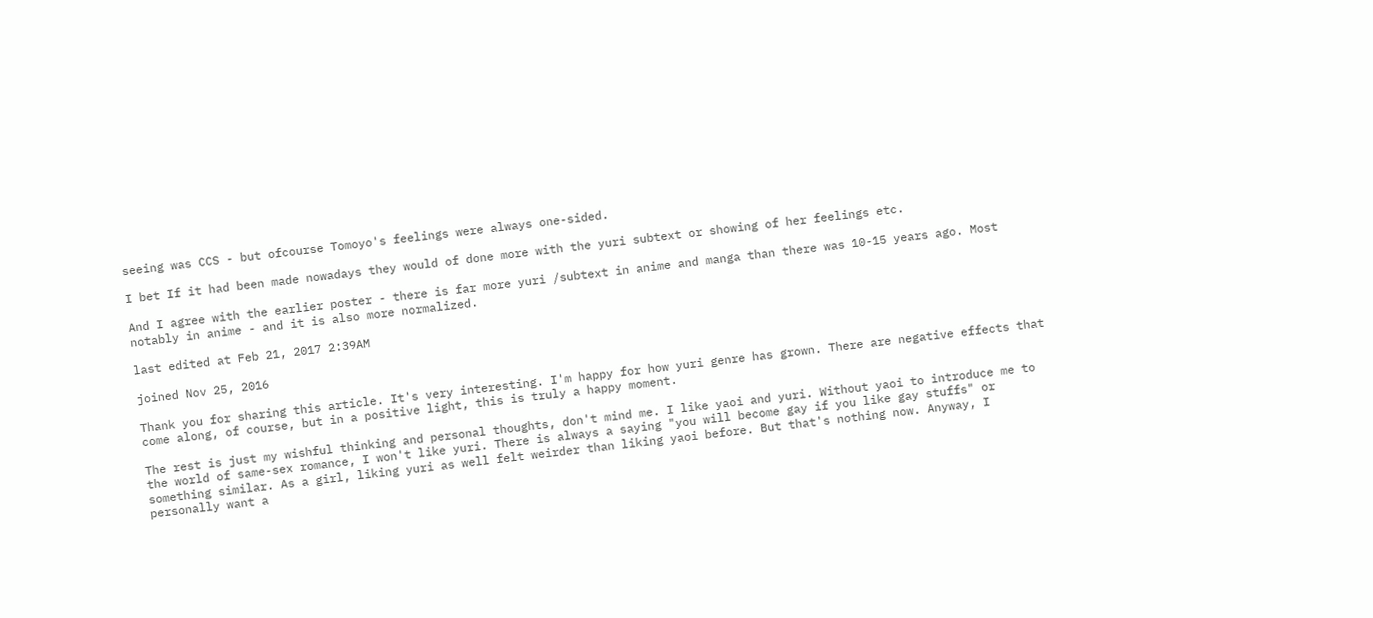seeing was CCS - but ofcourse Tomoyo's feelings were always one-sided.

I bet If it had been made nowadays they would of done more with the yuri subtext or showing of her feelings etc.

And I agree with the earlier poster - there is far more yuri /subtext in anime and manga than there was 10-15 years ago. Most notably in anime - and it is also more normalized.

last edited at Feb 21, 2017 2:39AM

joined Nov 25, 2016

Thank you for sharing this article. It's very interesting. I'm happy for how yuri genre has grown. There are negative effects that come along, of course, but in a positive light, this is truly a happy moment.

The rest is just my wishful thinking and personal thoughts, don't mind me. I like yaoi and yuri. Without yaoi to introduce me to the world of same-sex romance, I won't like yuri. There is always a saying "you will become gay if you like gay stuffs" or something similar. As a girl, liking yuri as well felt weirder than liking yaoi before. But that's nothing now. Anyway, I personally want a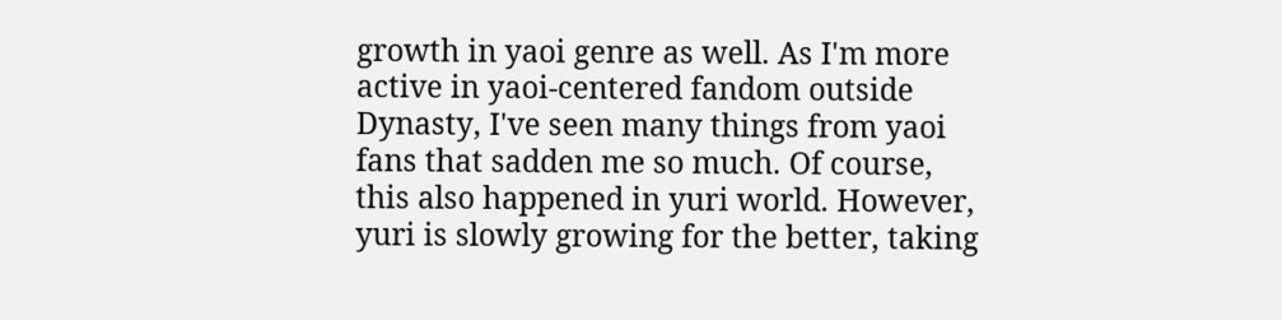growth in yaoi genre as well. As I'm more active in yaoi-centered fandom outside Dynasty, I've seen many things from yaoi fans that sadden me so much. Of course, this also happened in yuri world. However, yuri is slowly growing for the better, taking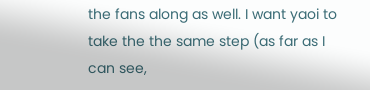the fans along as well. I want yaoi to take the the same step (as far as I can see,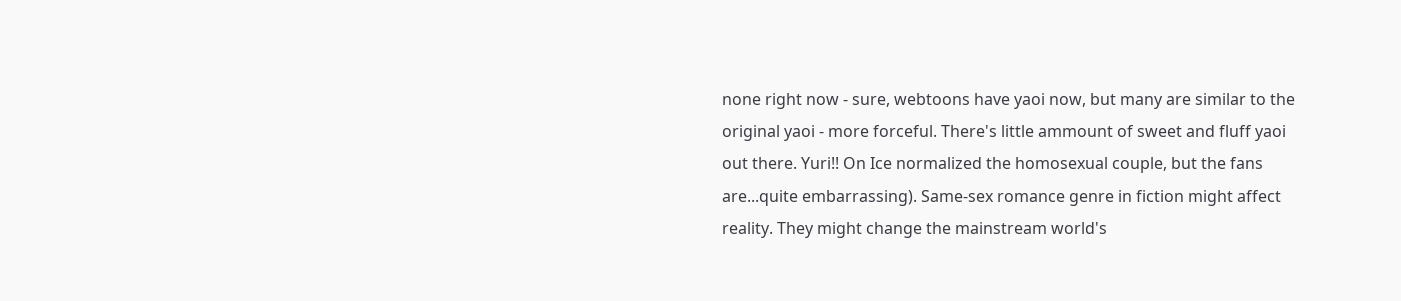none right now - sure, webtoons have yaoi now, but many are similar to the original yaoi - more forceful. There's little ammount of sweet and fluff yaoi out there. Yuri!! On Ice normalized the homosexual couple, but the fans are...quite embarrassing). Same-sex romance genre in fiction might affect reality. They might change the mainstream world's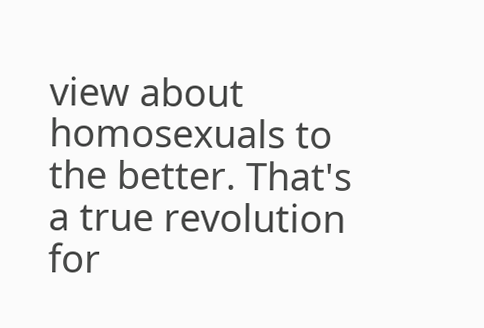view about homosexuals to the better. That's a true revolution for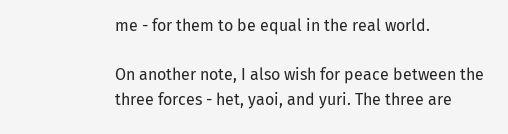me - for them to be equal in the real world.

On another note, I also wish for peace between the three forces - het, yaoi, and yuri. The three are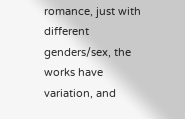romance, just with different genders/sex, the works have variation, and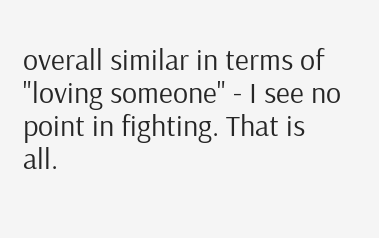overall similar in terms of "loving someone" - I see no point in fighting. That is all.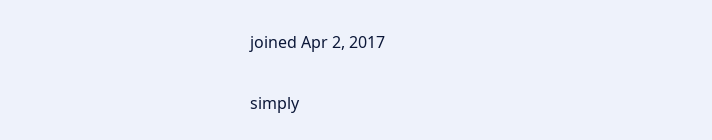joined Apr 2, 2017

simply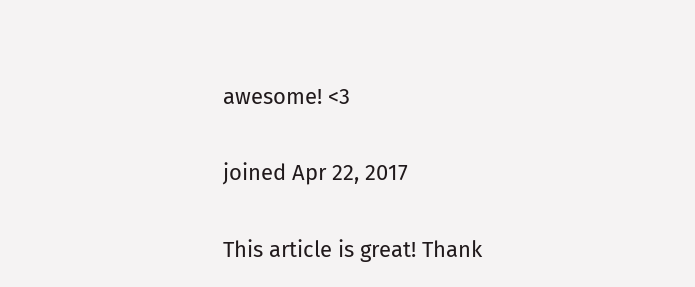awesome! <3

joined Apr 22, 2017

This article is great! Thank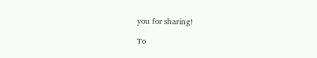you for sharing!

To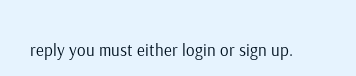reply you must either login or sign up.